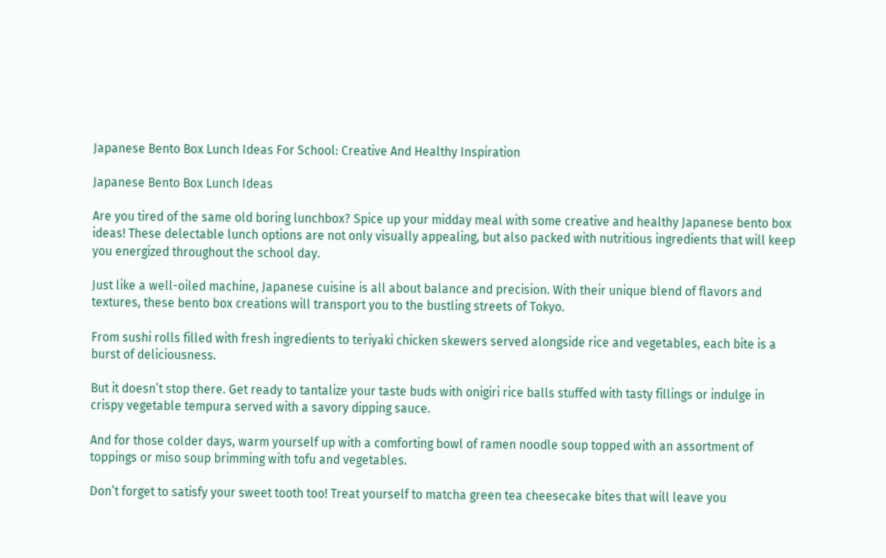Japanese Bento Box Lunch Ideas For School: Creative And Healthy Inspiration

Japanese Bento Box Lunch Ideas

Are you tired of the same old boring lunchbox? Spice up your midday meal with some creative and healthy Japanese bento box ideas! These delectable lunch options are not only visually appealing, but also packed with nutritious ingredients that will keep you energized throughout the school day.

Just like a well-oiled machine, Japanese cuisine is all about balance and precision. With their unique blend of flavors and textures, these bento box creations will transport you to the bustling streets of Tokyo.

From sushi rolls filled with fresh ingredients to teriyaki chicken skewers served alongside rice and vegetables, each bite is a burst of deliciousness.

But it doesn’t stop there. Get ready to tantalize your taste buds with onigiri rice balls stuffed with tasty fillings or indulge in crispy vegetable tempura served with a savory dipping sauce.

And for those colder days, warm yourself up with a comforting bowl of ramen noodle soup topped with an assortment of toppings or miso soup brimming with tofu and vegetables.

Don’t forget to satisfy your sweet tooth too! Treat yourself to matcha green tea cheesecake bites that will leave you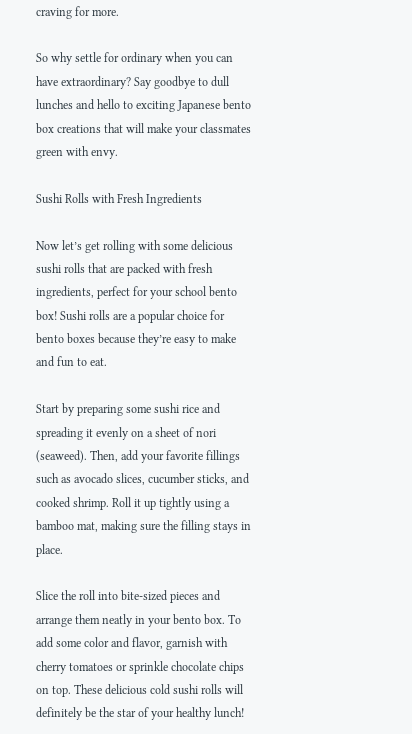craving for more.

So why settle for ordinary when you can have extraordinary? Say goodbye to dull lunches and hello to exciting Japanese bento box creations that will make your classmates green with envy.

Sushi Rolls with Fresh Ingredients

Now let’s get rolling with some delicious sushi rolls that are packed with fresh ingredients, perfect for your school bento box! Sushi rolls are a popular choice for bento boxes because they’re easy to make and fun to eat.

Start by preparing some sushi rice and spreading it evenly on a sheet of nori (seaweed). Then, add your favorite fillings such as avocado slices, cucumber sticks, and cooked shrimp. Roll it up tightly using a bamboo mat, making sure the filling stays in place.

Slice the roll into bite-sized pieces and arrange them neatly in your bento box. To add some color and flavor, garnish with cherry tomatoes or sprinkle chocolate chips on top. These delicious cold sushi rolls will definitely be the star of your healthy lunch!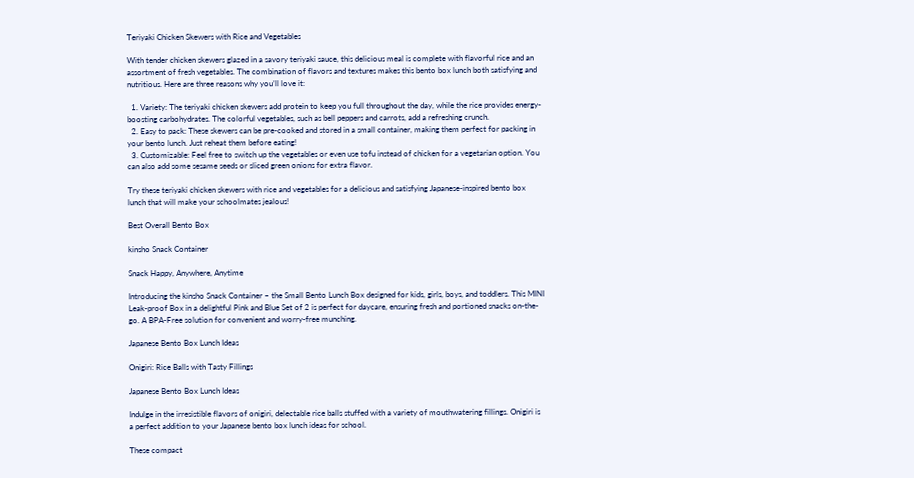Teriyaki Chicken Skewers with Rice and Vegetables

With tender chicken skewers glazed in a savory teriyaki sauce, this delicious meal is complete with flavorful rice and an assortment of fresh vegetables. The combination of flavors and textures makes this bento box lunch both satisfying and nutritious. Here are three reasons why you’ll love it:

  1. Variety: The teriyaki chicken skewers add protein to keep you full throughout the day, while the rice provides energy-boosting carbohydrates. The colorful vegetables, such as bell peppers and carrots, add a refreshing crunch.
  2. Easy to pack: These skewers can be pre-cooked and stored in a small container, making them perfect for packing in your bento lunch. Just reheat them before eating!
  3. Customizable: Feel free to switch up the vegetables or even use tofu instead of chicken for a vegetarian option. You can also add some sesame seeds or sliced green onions for extra flavor.

Try these teriyaki chicken skewers with rice and vegetables for a delicious and satisfying Japanese-inspired bento box lunch that will make your schoolmates jealous!

Best Overall Bento Box

kinsho Snack Container

Snack Happy, Anywhere, Anytime

Introducing the kinsho Snack Container – the Small Bento Lunch Box designed for kids, girls, boys, and toddlers. This MINI Leak-proof Box in a delightful Pink and Blue Set of 2 is perfect for daycare, ensuring fresh and portioned snacks on-the-go. A BPA-Free solution for convenient and worry-free munching.

Japanese Bento Box Lunch Ideas

Onigiri: Rice Balls with Tasty Fillings

Japanese Bento Box Lunch Ideas

Indulge in the irresistible flavors of onigiri, delectable rice balls stuffed with a variety of mouthwatering fillings. Onigiri is a perfect addition to your Japanese bento box lunch ideas for school.

These compact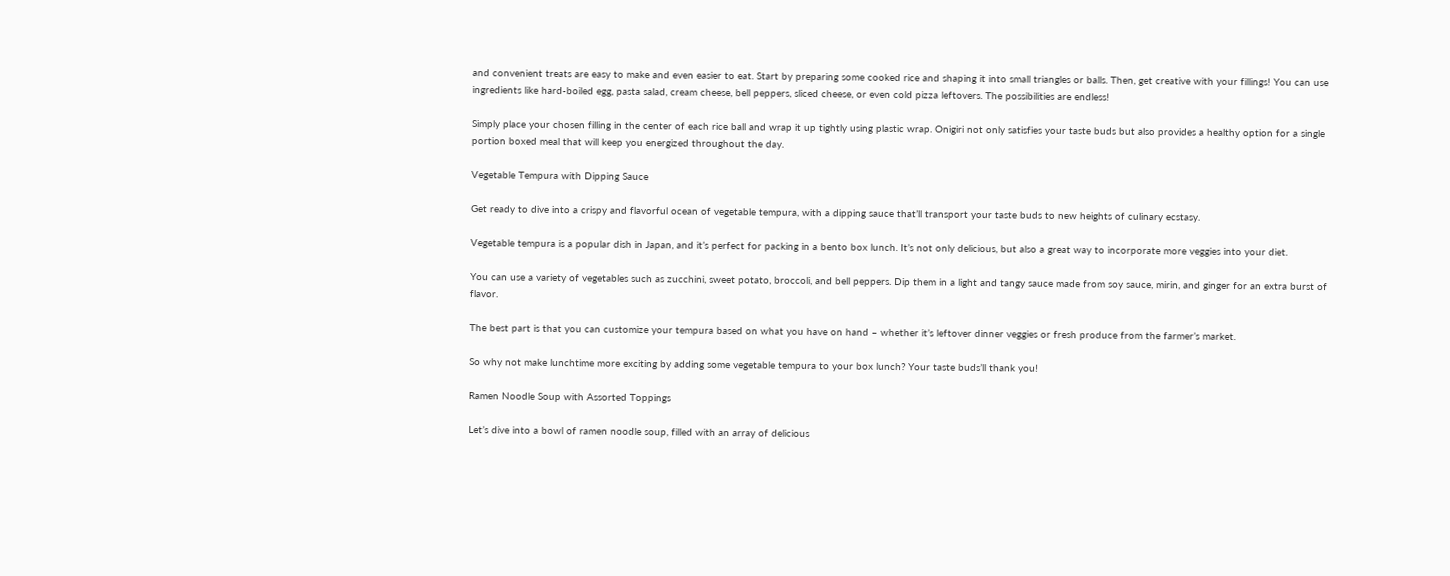and convenient treats are easy to make and even easier to eat. Start by preparing some cooked rice and shaping it into small triangles or balls. Then, get creative with your fillings! You can use ingredients like hard-boiled egg, pasta salad, cream cheese, bell peppers, sliced cheese, or even cold pizza leftovers. The possibilities are endless!

Simply place your chosen filling in the center of each rice ball and wrap it up tightly using plastic wrap. Onigiri not only satisfies your taste buds but also provides a healthy option for a single portion boxed meal that will keep you energized throughout the day.

Vegetable Tempura with Dipping Sauce

Get ready to dive into a crispy and flavorful ocean of vegetable tempura, with a dipping sauce that’ll transport your taste buds to new heights of culinary ecstasy.

Vegetable tempura is a popular dish in Japan, and it’s perfect for packing in a bento box lunch. It’s not only delicious, but also a great way to incorporate more veggies into your diet.

You can use a variety of vegetables such as zucchini, sweet potato, broccoli, and bell peppers. Dip them in a light and tangy sauce made from soy sauce, mirin, and ginger for an extra burst of flavor.

The best part is that you can customize your tempura based on what you have on hand – whether it’s leftover dinner veggies or fresh produce from the farmer’s market.

So why not make lunchtime more exciting by adding some vegetable tempura to your box lunch? Your taste buds’ll thank you!

Ramen Noodle Soup with Assorted Toppings

Let’s dive into a bowl of ramen noodle soup, filled with an array of delicious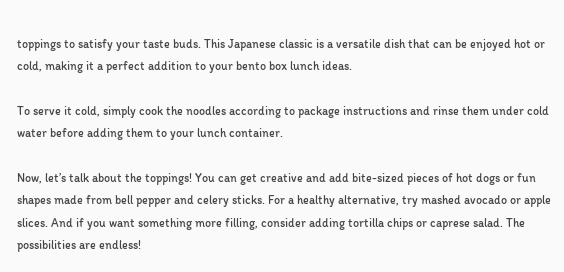toppings to satisfy your taste buds. This Japanese classic is a versatile dish that can be enjoyed hot or cold, making it a perfect addition to your bento box lunch ideas.

To serve it cold, simply cook the noodles according to package instructions and rinse them under cold water before adding them to your lunch container.

Now, let’s talk about the toppings! You can get creative and add bite-sized pieces of hot dogs or fun shapes made from bell pepper and celery sticks. For a healthy alternative, try mashed avocado or apple slices. And if you want something more filling, consider adding tortilla chips or caprese salad. The possibilities are endless!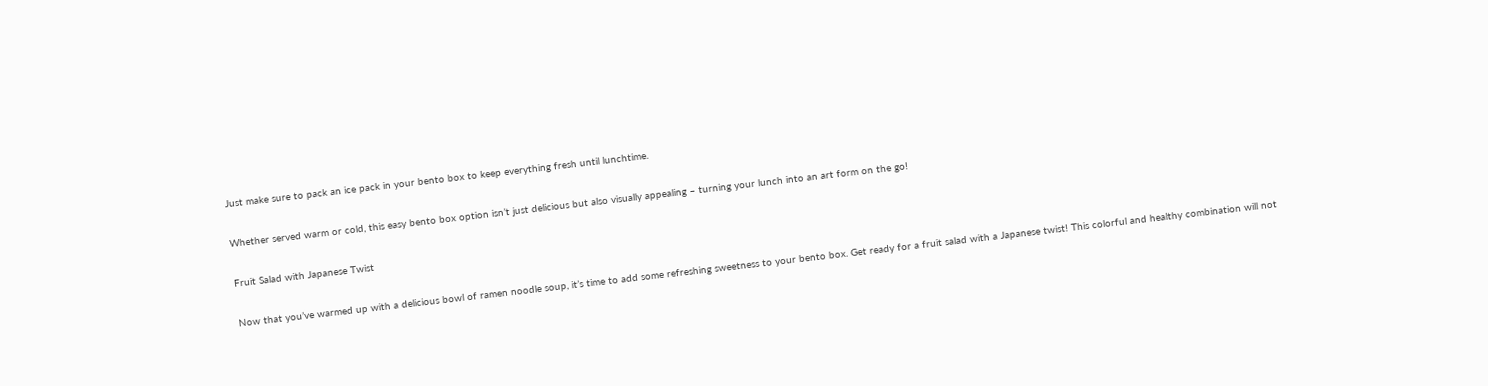Just make sure to pack an ice pack in your bento box to keep everything fresh until lunchtime.

Whether served warm or cold, this easy bento box option isn’t just delicious but also visually appealing – turning your lunch into an art form on the go!

Fruit Salad with Japanese Twist

Now that you’ve warmed up with a delicious bowl of ramen noodle soup, it’s time to add some refreshing sweetness to your bento box. Get ready for a fruit salad with a Japanese twist! This colorful and healthy combination will not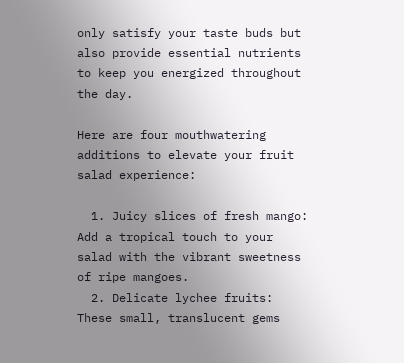only satisfy your taste buds but also provide essential nutrients to keep you energized throughout the day.

Here are four mouthwatering additions to elevate your fruit salad experience:

  1. Juicy slices of fresh mango: Add a tropical touch to your salad with the vibrant sweetness of ripe mangoes.
  2. Delicate lychee fruits: These small, translucent gems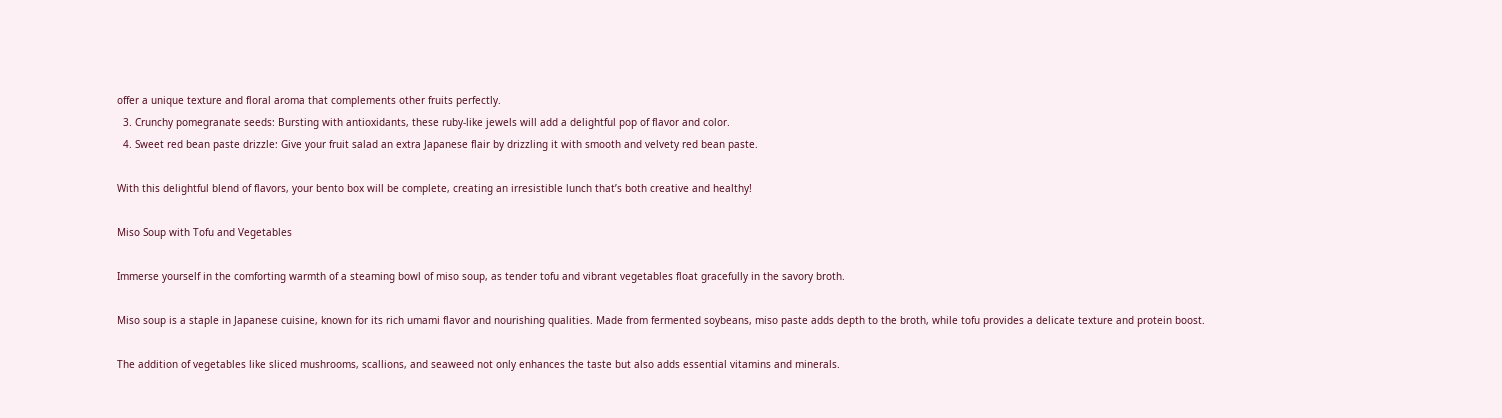offer a unique texture and floral aroma that complements other fruits perfectly.
  3. Crunchy pomegranate seeds: Bursting with antioxidants, these ruby-like jewels will add a delightful pop of flavor and color.
  4. Sweet red bean paste drizzle: Give your fruit salad an extra Japanese flair by drizzling it with smooth and velvety red bean paste.

With this delightful blend of flavors, your bento box will be complete, creating an irresistible lunch that’s both creative and healthy!

Miso Soup with Tofu and Vegetables

Immerse yourself in the comforting warmth of a steaming bowl of miso soup, as tender tofu and vibrant vegetables float gracefully in the savory broth.

Miso soup is a staple in Japanese cuisine, known for its rich umami flavor and nourishing qualities. Made from fermented soybeans, miso paste adds depth to the broth, while tofu provides a delicate texture and protein boost.

The addition of vegetables like sliced mushrooms, scallions, and seaweed not only enhances the taste but also adds essential vitamins and minerals.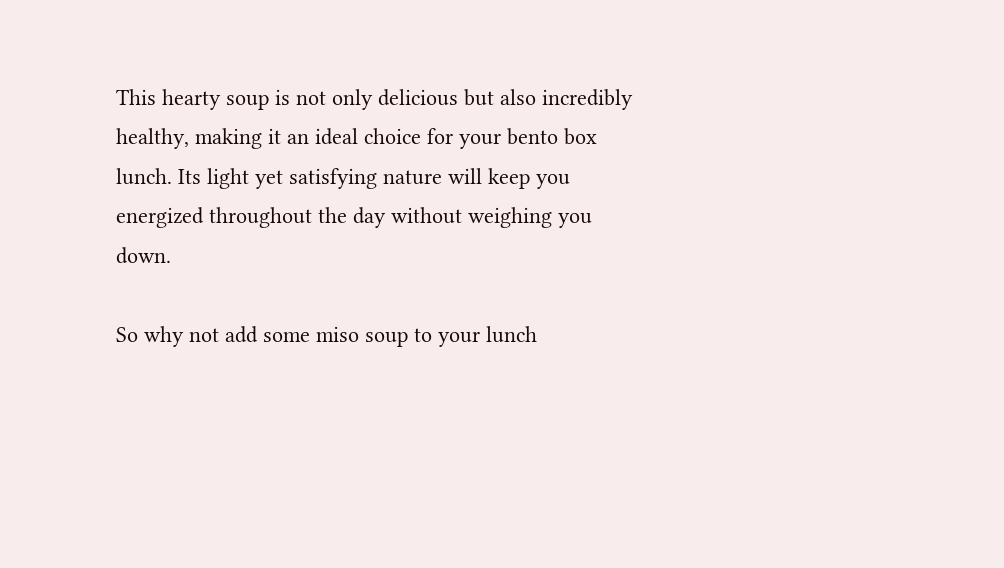This hearty soup is not only delicious but also incredibly healthy, making it an ideal choice for your bento box lunch. Its light yet satisfying nature will keep you energized throughout the day without weighing you down.

So why not add some miso soup to your lunch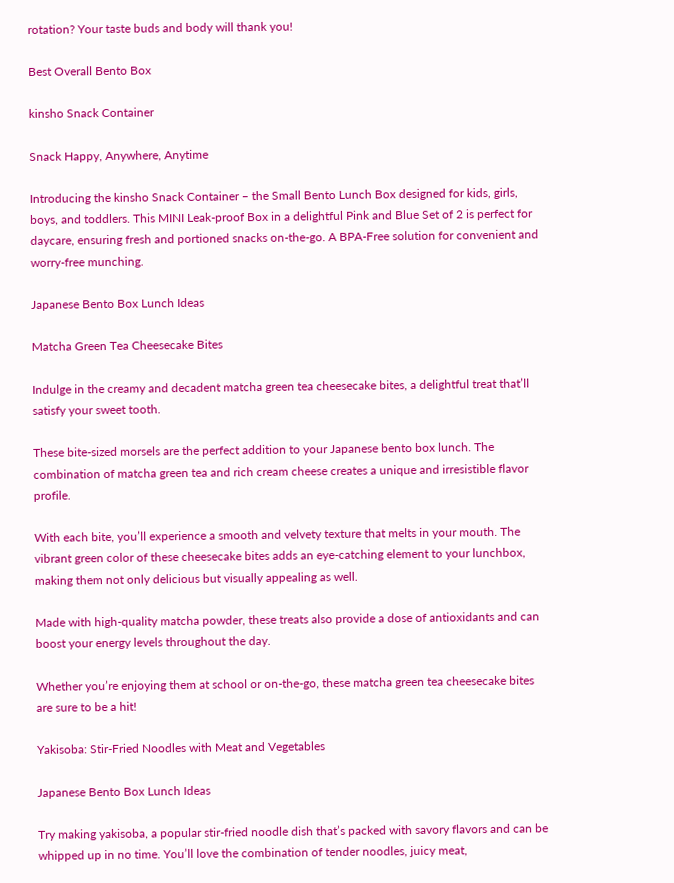rotation? Your taste buds and body will thank you!

Best Overall Bento Box

kinsho Snack Container

Snack Happy, Anywhere, Anytime

Introducing the kinsho Snack Container – the Small Bento Lunch Box designed for kids, girls, boys, and toddlers. This MINI Leak-proof Box in a delightful Pink and Blue Set of 2 is perfect for daycare, ensuring fresh and portioned snacks on-the-go. A BPA-Free solution for convenient and worry-free munching.

Japanese Bento Box Lunch Ideas

Matcha Green Tea Cheesecake Bites

Indulge in the creamy and decadent matcha green tea cheesecake bites, a delightful treat that’ll satisfy your sweet tooth.

These bite-sized morsels are the perfect addition to your Japanese bento box lunch. The combination of matcha green tea and rich cream cheese creates a unique and irresistible flavor profile.

With each bite, you’ll experience a smooth and velvety texture that melts in your mouth. The vibrant green color of these cheesecake bites adds an eye-catching element to your lunchbox, making them not only delicious but visually appealing as well.

Made with high-quality matcha powder, these treats also provide a dose of antioxidants and can boost your energy levels throughout the day.

Whether you’re enjoying them at school or on-the-go, these matcha green tea cheesecake bites are sure to be a hit!

Yakisoba: Stir-Fried Noodles with Meat and Vegetables

Japanese Bento Box Lunch Ideas

Try making yakisoba, a popular stir-fried noodle dish that’s packed with savory flavors and can be whipped up in no time. You’ll love the combination of tender noodles, juicy meat,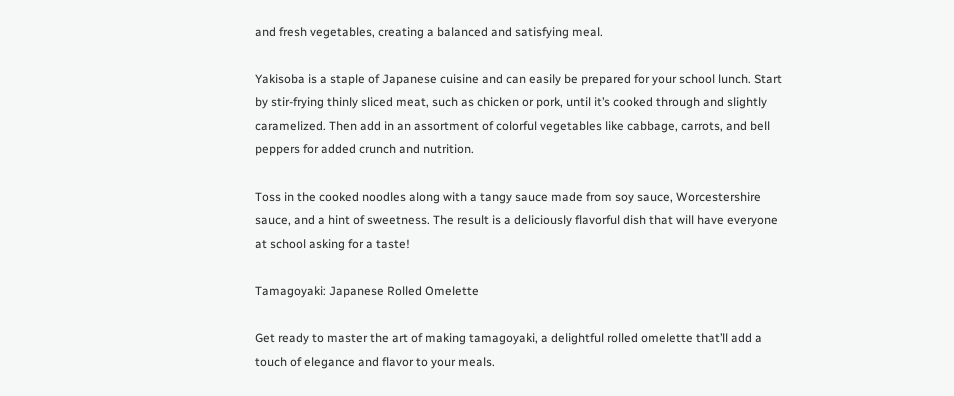and fresh vegetables, creating a balanced and satisfying meal.

Yakisoba is a staple of Japanese cuisine and can easily be prepared for your school lunch. Start by stir-frying thinly sliced meat, such as chicken or pork, until it’s cooked through and slightly caramelized. Then add in an assortment of colorful vegetables like cabbage, carrots, and bell peppers for added crunch and nutrition.

Toss in the cooked noodles along with a tangy sauce made from soy sauce, Worcestershire sauce, and a hint of sweetness. The result is a deliciously flavorful dish that will have everyone at school asking for a taste!

Tamagoyaki: Japanese Rolled Omelette

Get ready to master the art of making tamagoyaki, a delightful rolled omelette that’ll add a touch of elegance and flavor to your meals.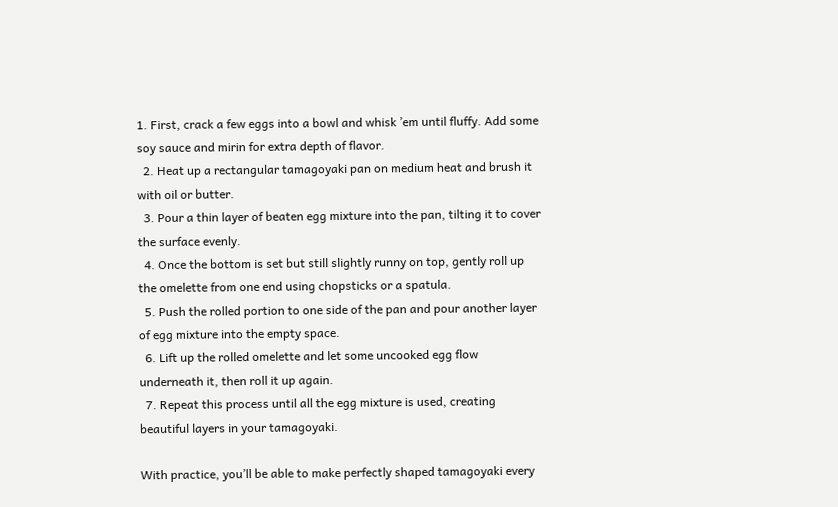1. First, crack a few eggs into a bowl and whisk ’em until fluffy. Add some soy sauce and mirin for extra depth of flavor.
  2. Heat up a rectangular tamagoyaki pan on medium heat and brush it with oil or butter.
  3. Pour a thin layer of beaten egg mixture into the pan, tilting it to cover the surface evenly.
  4. Once the bottom is set but still slightly runny on top, gently roll up the omelette from one end using chopsticks or a spatula.
  5. Push the rolled portion to one side of the pan and pour another layer of egg mixture into the empty space.
  6. Lift up the rolled omelette and let some uncooked egg flow underneath it, then roll it up again.
  7. Repeat this process until all the egg mixture is used, creating beautiful layers in your tamagoyaki.

With practice, you’ll be able to make perfectly shaped tamagoyaki every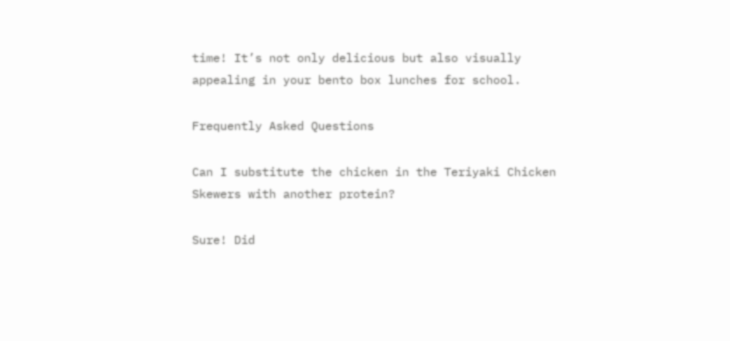time! It’s not only delicious but also visually appealing in your bento box lunches for school.

Frequently Asked Questions

Can I substitute the chicken in the Teriyaki Chicken Skewers with another protein?

Sure! Did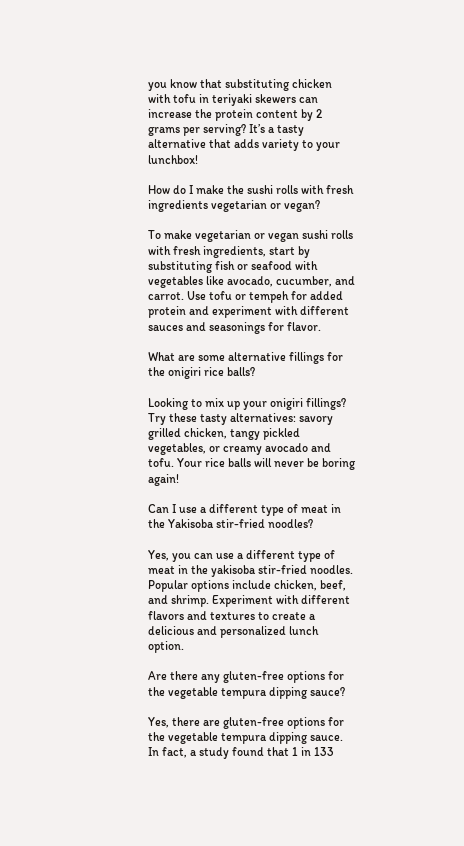you know that substituting chicken with tofu in teriyaki skewers can increase the protein content by 2 grams per serving? It’s a tasty alternative that adds variety to your lunchbox!

How do I make the sushi rolls with fresh ingredients vegetarian or vegan?

To make vegetarian or vegan sushi rolls with fresh ingredients, start by substituting fish or seafood with vegetables like avocado, cucumber, and carrot. Use tofu or tempeh for added protein and experiment with different sauces and seasonings for flavor.

What are some alternative fillings for the onigiri rice balls?

Looking to mix up your onigiri fillings? Try these tasty alternatives: savory grilled chicken, tangy pickled vegetables, or creamy avocado and tofu. Your rice balls will never be boring again!

Can I use a different type of meat in the Yakisoba stir-fried noodles?

Yes, you can use a different type of meat in the yakisoba stir-fried noodles. Popular options include chicken, beef, and shrimp. Experiment with different flavors and textures to create a delicious and personalized lunch option.

Are there any gluten-free options for the vegetable tempura dipping sauce?

Yes, there are gluten-free options for the vegetable tempura dipping sauce. In fact, a study found that 1 in 133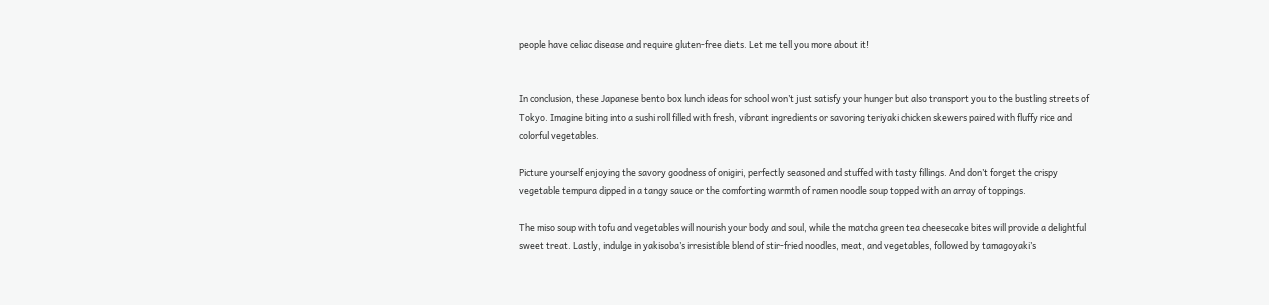people have celiac disease and require gluten-free diets. Let me tell you more about it!


In conclusion, these Japanese bento box lunch ideas for school won’t just satisfy your hunger but also transport you to the bustling streets of Tokyo. Imagine biting into a sushi roll filled with fresh, vibrant ingredients or savoring teriyaki chicken skewers paired with fluffy rice and colorful vegetables.

Picture yourself enjoying the savory goodness of onigiri, perfectly seasoned and stuffed with tasty fillings. And don’t forget the crispy vegetable tempura dipped in a tangy sauce or the comforting warmth of ramen noodle soup topped with an array of toppings.

The miso soup with tofu and vegetables will nourish your body and soul, while the matcha green tea cheesecake bites will provide a delightful sweet treat. Lastly, indulge in yakisoba’s irresistible blend of stir-fried noodles, meat, and vegetables, followed by tamagoyaki’s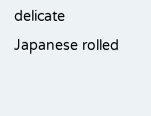delicate Japanese rolled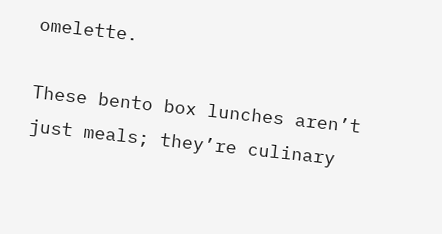omelette.

These bento box lunches aren’t just meals; they’re culinary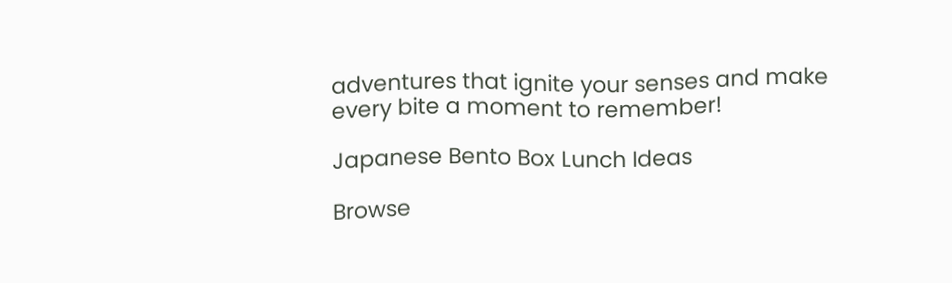adventures that ignite your senses and make every bite a moment to remember!

Japanese Bento Box Lunch Ideas

Browse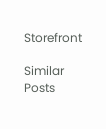Storefront

Similar Posts